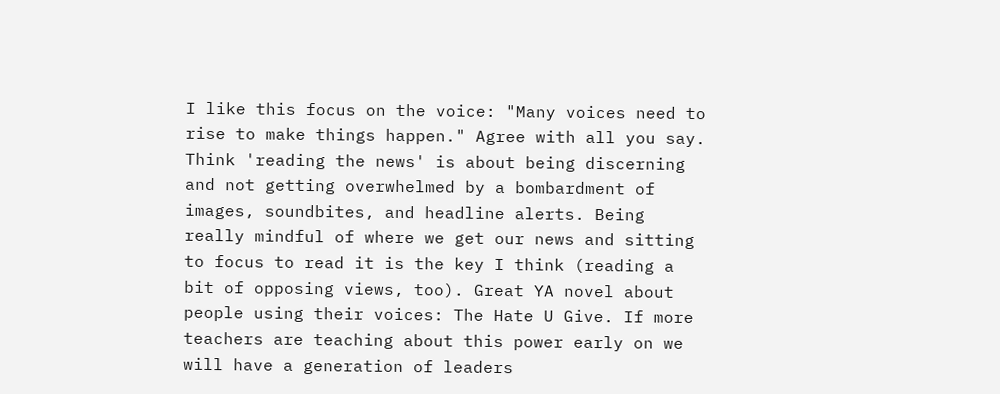I like this focus on the voice: "Many voices need to rise to make things happen." Agree with all you say. Think 'reading the news' is about being discerning and not getting overwhelmed by a bombardment of images, soundbites, and headline alerts. Being really mindful of where we get our news and sitting to focus to read it is the key I think (reading a bit of opposing views, too). Great YA novel about people using their voices: The Hate U Give. If more teachers are teaching about this power early on we will have a generation of leaders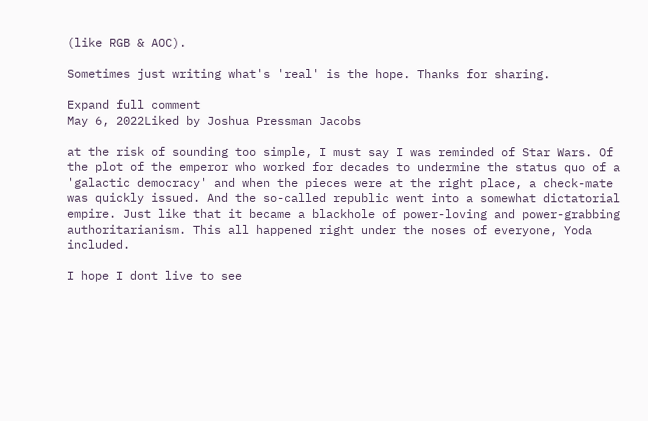(like RGB & AOC).

Sometimes just writing what's 'real' is the hope. Thanks for sharing.

Expand full comment
May 6, 2022Liked by Joshua Pressman Jacobs

at the risk of sounding too simple, I must say I was reminded of Star Wars. Of the plot of the emperor who worked for decades to undermine the status quo of a 'galactic democracy' and when the pieces were at the right place, a check-mate was quickly issued. And the so-called republic went into a somewhat dictatorial empire. Just like that it became a blackhole of power-loving and power-grabbing authoritarianism. This all happened right under the noses of everyone, Yoda included.

I hope I dont live to see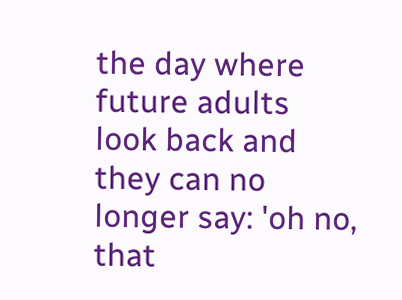the day where future adults look back and they can no longer say: 'oh no, that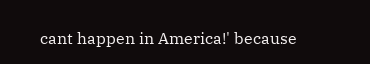cant happen in America!' because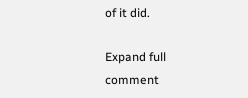of it did.

Expand full comment